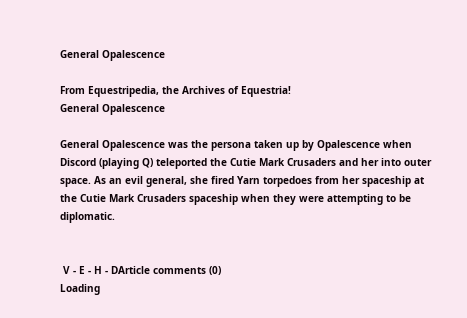General Opalescence

From Equestripedia, the Archives of Equestria!
General Opalescence

General Opalescence was the persona taken up by Opalescence when Discord (playing Q) teleported the Cutie Mark Crusaders and her into outer space. As an evil general, she fired Yarn torpedoes from her spaceship at the Cutie Mark Crusaders spaceship when they were attempting to be diplomatic.


 V - E - H - DArticle comments (0)
Loading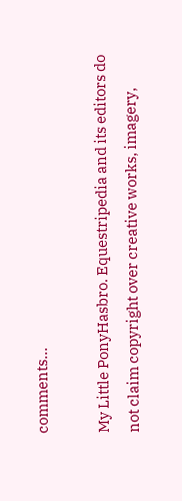comments...

My Little PonyHasbro. Equestripedia and its editors do not claim copyright over creative works, imagery,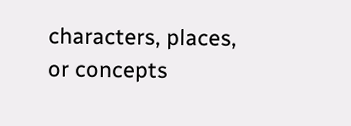characters, places, or concepts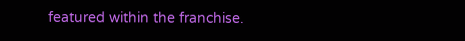featured within the franchise.